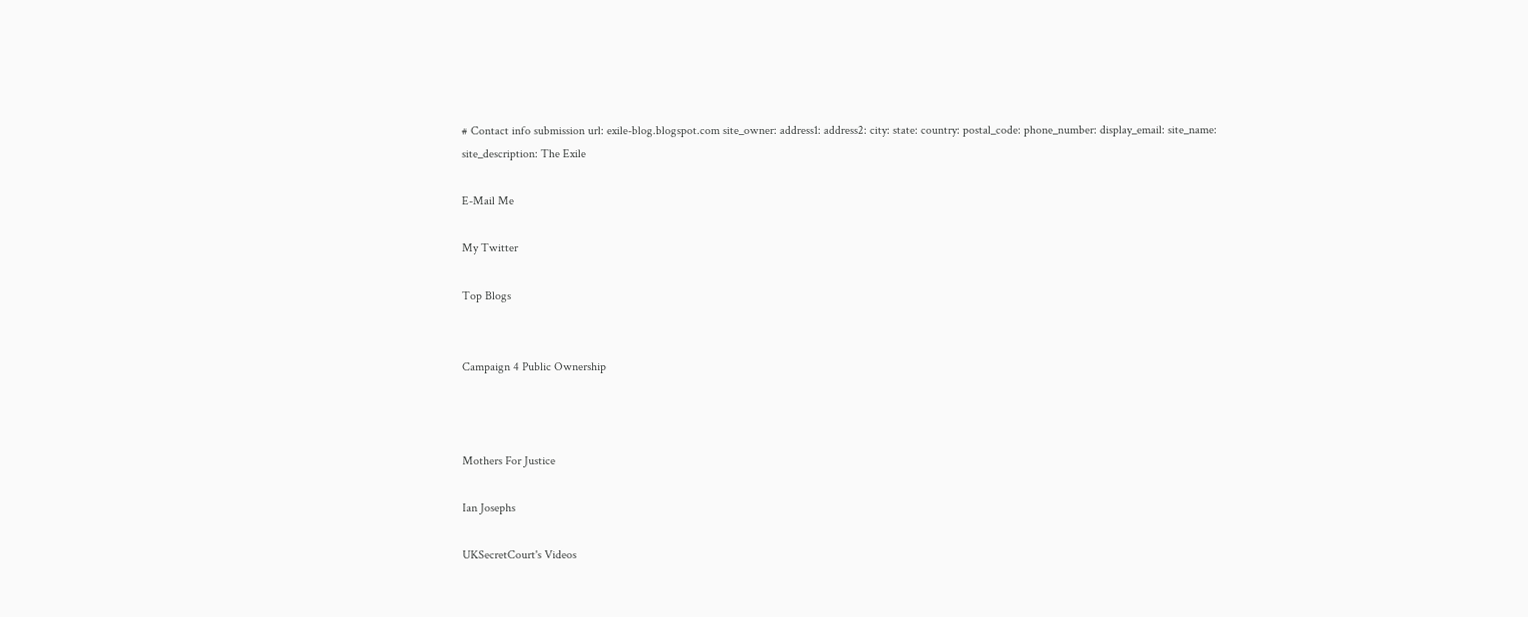# Contact info submission url: exile-blog.blogspot.com site_owner: address1: address2: city: state: country: postal_code: phone_number: display_email: site_name: site_description: The Exile

E-Mail Me

My Twitter

Top Blogs


Campaign 4 Public Ownership



Mothers For Justice

Ian Josephs

UKSecretCourt's Videos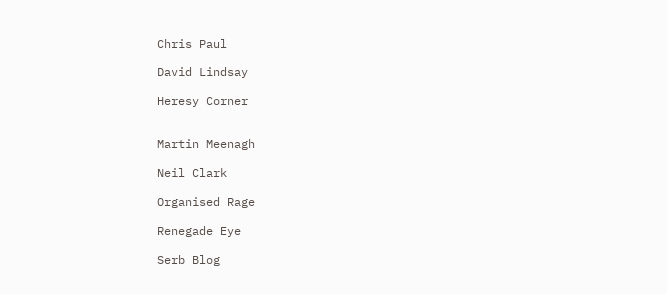Chris Paul

David Lindsay

Heresy Corner


Martin Meenagh

Neil Clark

Organised Rage

Renegade Eye

Serb Blog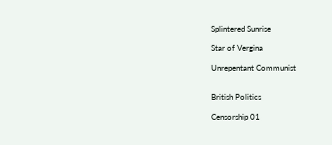Splintered Sunrise

Star of Vergina

Unrepentant Communist


British Politics

Censorship 01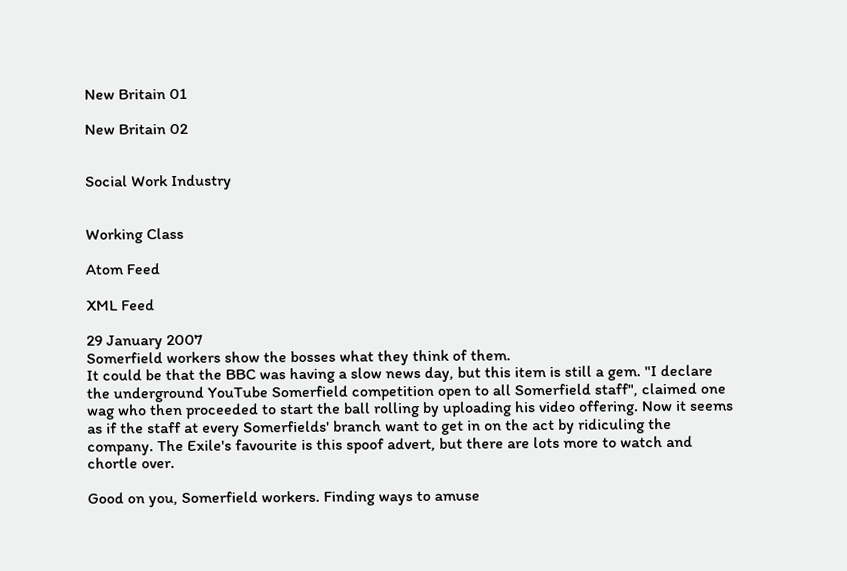New Britain 01

New Britain 02


Social Work Industry


Working Class

Atom Feed

XML Feed

29 January 2007
Somerfield workers show the bosses what they think of them.
It could be that the BBC was having a slow news day, but this item is still a gem. "I declare the underground YouTube Somerfield competition open to all Somerfield staff", claimed one wag who then proceeded to start the ball rolling by uploading his video offering. Now it seems as if the staff at every Somerfields' branch want to get in on the act by ridiculing the company. The Exile's favourite is this spoof advert, but there are lots more to watch and chortle over.

Good on you, Somerfield workers. Finding ways to amuse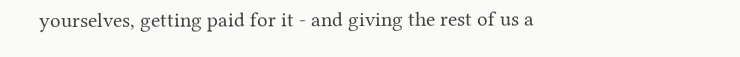yourselves, getting paid for it - and giving the rest of us a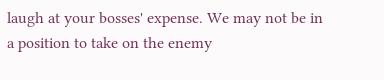laugh at your bosses' expense. We may not be in a position to take on the enemy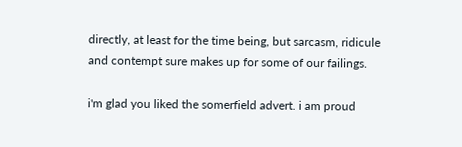directly, at least for the time being, but sarcasm, ridicule and contempt sure makes up for some of our failings.

i'm glad you liked the somerfield advert. i am proud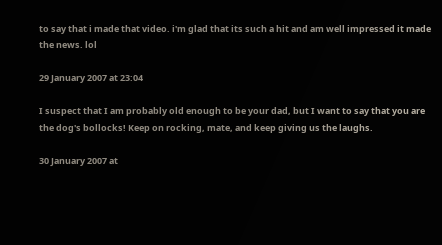to say that i made that video. i'm glad that its such a hit and am well impressed it made the news. lol

29 January 2007 at 23:04

I suspect that I am probably old enough to be your dad, but I want to say that you are the dog's bollocks! Keep on rocking, mate, and keep giving us the laughs.

30 January 2007 at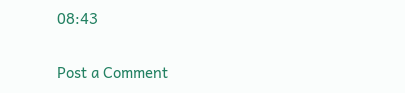08:43

Post a Comment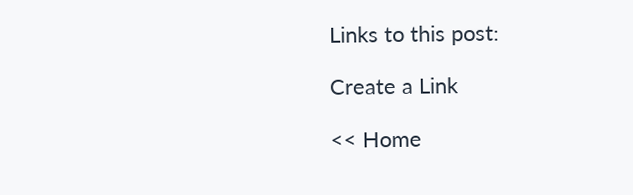Links to this post:

Create a Link

<< Home